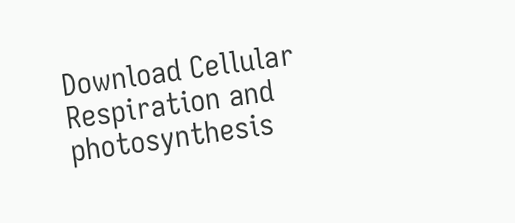Download Cellular Respiration and photosynthesis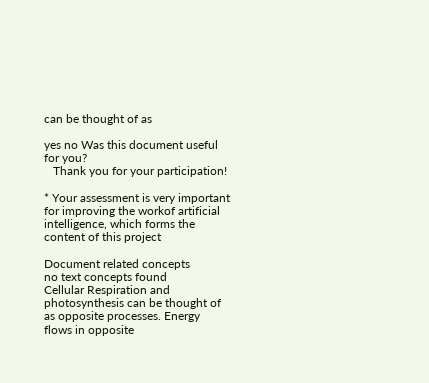can be thought of as

yes no Was this document useful for you?
   Thank you for your participation!

* Your assessment is very important for improving the workof artificial intelligence, which forms the content of this project

Document related concepts
no text concepts found
Cellular Respiration and photosynthesis can be thought of as opposite processes. Energy
flows in opposite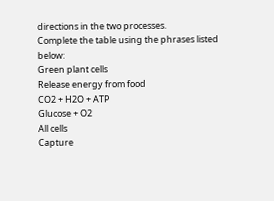directions in the two processes.
Complete the table using the phrases listed below:
Green plant cells
Release energy from food
CO2 + H2O + ATP
Glucose + O2
All cells
Capture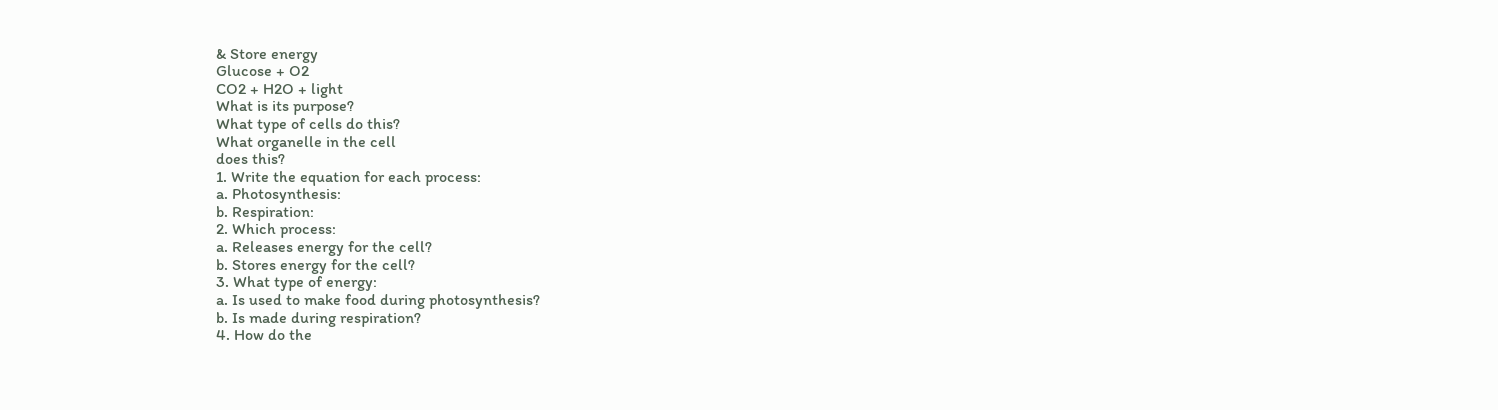& Store energy
Glucose + O2
CO2 + H2O + light
What is its purpose?
What type of cells do this?
What organelle in the cell
does this?
1. Write the equation for each process:
a. Photosynthesis:
b. Respiration:
2. Which process:
a. Releases energy for the cell?
b. Stores energy for the cell?
3. What type of energy:
a. Is used to make food during photosynthesis?
b. Is made during respiration?
4. How do the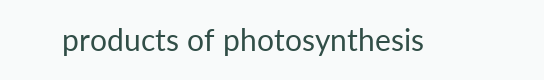products of photosynthesis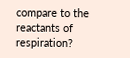compare to the reactants of respiration?